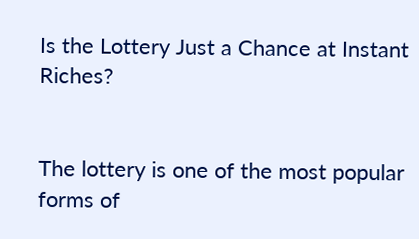Is the Lottery Just a Chance at Instant Riches?


The lottery is one of the most popular forms of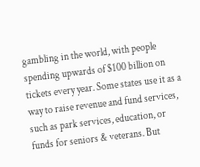gambling in the world, with people spending upwards of $100 billion on tickets every year. Some states use it as a way to raise revenue and fund services, such as park services, education, or funds for seniors & veterans. But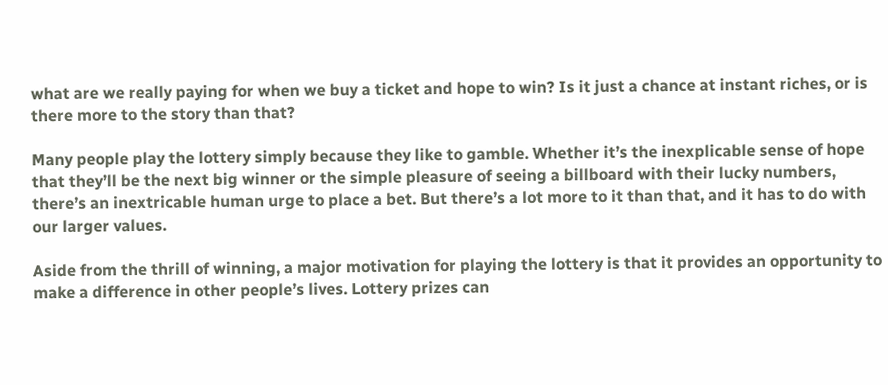what are we really paying for when we buy a ticket and hope to win? Is it just a chance at instant riches, or is there more to the story than that?

Many people play the lottery simply because they like to gamble. Whether it’s the inexplicable sense of hope that they’ll be the next big winner or the simple pleasure of seeing a billboard with their lucky numbers, there’s an inextricable human urge to place a bet. But there’s a lot more to it than that, and it has to do with our larger values.

Aside from the thrill of winning, a major motivation for playing the lottery is that it provides an opportunity to make a difference in other people’s lives. Lottery prizes can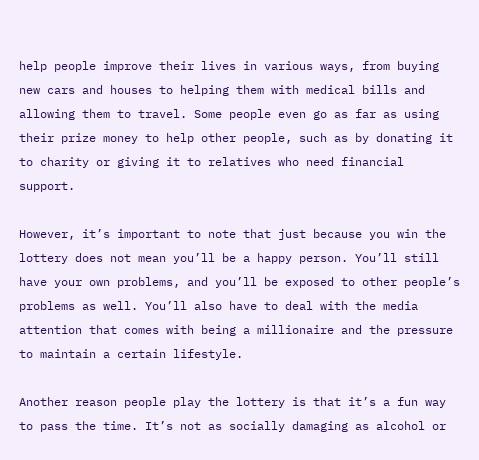help people improve their lives in various ways, from buying new cars and houses to helping them with medical bills and allowing them to travel. Some people even go as far as using their prize money to help other people, such as by donating it to charity or giving it to relatives who need financial support.

However, it’s important to note that just because you win the lottery does not mean you’ll be a happy person. You’ll still have your own problems, and you’ll be exposed to other people’s problems as well. You’ll also have to deal with the media attention that comes with being a millionaire and the pressure to maintain a certain lifestyle.

Another reason people play the lottery is that it’s a fun way to pass the time. It’s not as socially damaging as alcohol or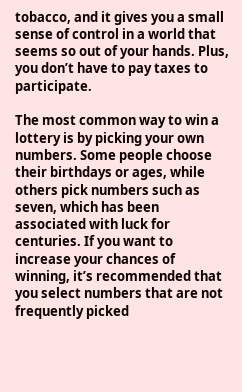tobacco, and it gives you a small sense of control in a world that seems so out of your hands. Plus, you don’t have to pay taxes to participate.

The most common way to win a lottery is by picking your own numbers. Some people choose their birthdays or ages, while others pick numbers such as seven, which has been associated with luck for centuries. If you want to increase your chances of winning, it’s recommended that you select numbers that are not frequently picked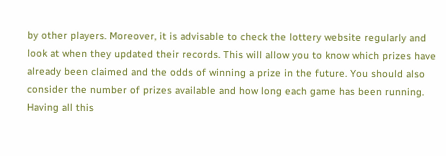by other players. Moreover, it is advisable to check the lottery website regularly and look at when they updated their records. This will allow you to know which prizes have already been claimed and the odds of winning a prize in the future. You should also consider the number of prizes available and how long each game has been running. Having all this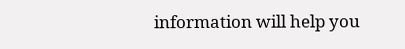information will help you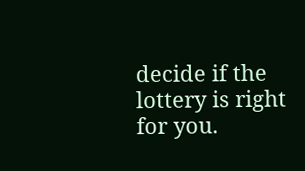decide if the lottery is right for you.